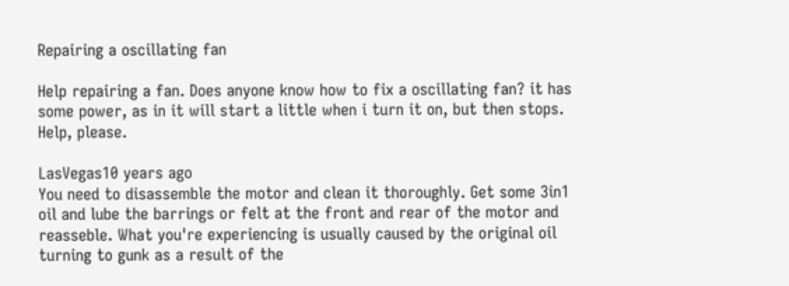Repairing a oscillating fan

Help repairing a fan. Does anyone know how to fix a oscillating fan? it has some power, as in it will start a little when i turn it on, but then stops. Help, please.

LasVegas10 years ago
You need to disassemble the motor and clean it thoroughly. Get some 3in1 oil and lube the barrings or felt at the front and rear of the motor and reasseble. What you're experiencing is usually caused by the original oil turning to gunk as a result of the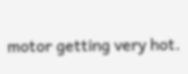motor getting very hot.